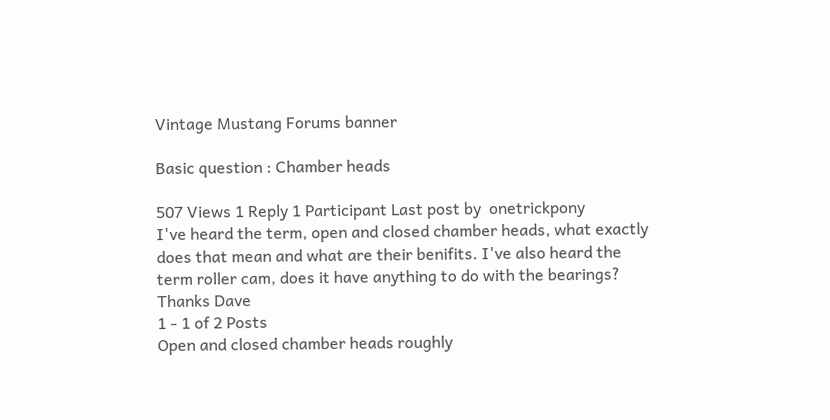Vintage Mustang Forums banner

Basic question : Chamber heads

507 Views 1 Reply 1 Participant Last post by  onetrickpony
I've heard the term, open and closed chamber heads, what exactly does that mean and what are their benifits. I've also heard the term roller cam, does it have anything to do with the bearings? Thanks Dave
1 - 1 of 2 Posts
Open and closed chamber heads roughly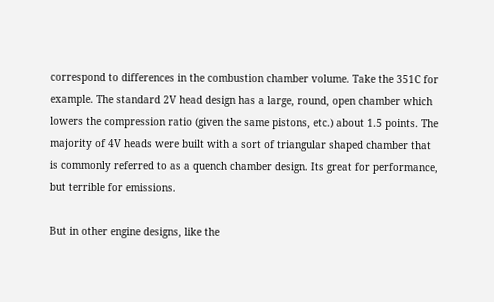correspond to differences in the combustion chamber volume. Take the 351C for example. The standard 2V head design has a large, round, open chamber which lowers the compression ratio (given the same pistons, etc.) about 1.5 points. The majority of 4V heads were built with a sort of triangular shaped chamber that is commonly referred to as a quench chamber design. Its great for performance, but terrible for emissions.

But in other engine designs, like the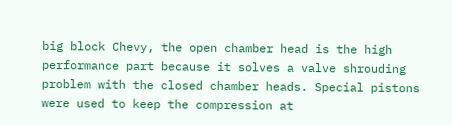big block Chevy, the open chamber head is the high performance part because it solves a valve shrouding problem with the closed chamber heads. Special pistons were used to keep the compression at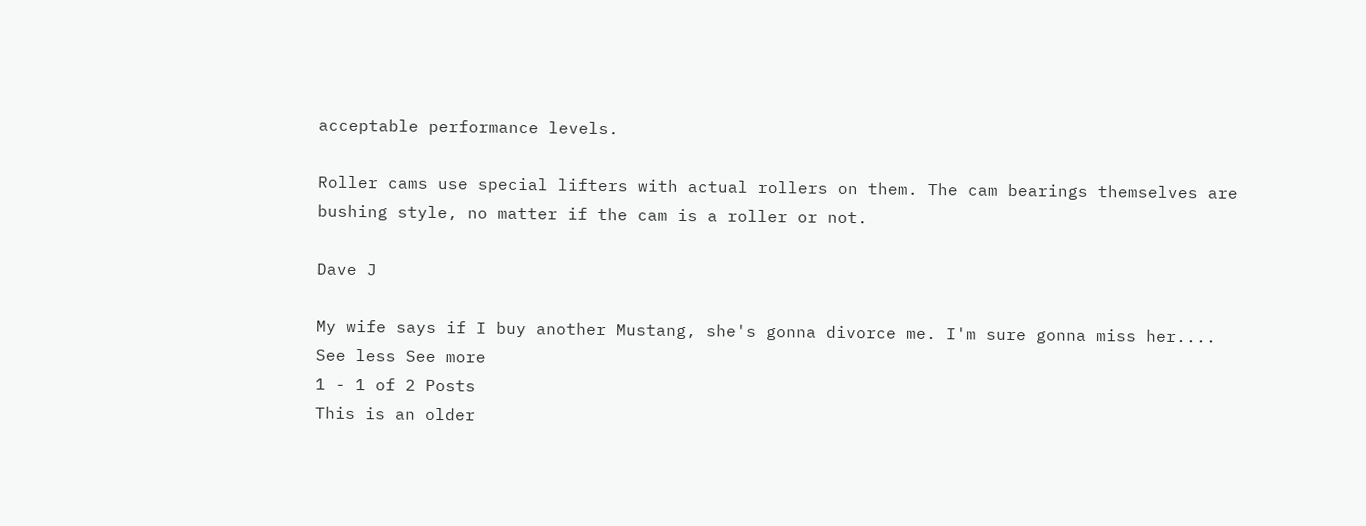acceptable performance levels.

Roller cams use special lifters with actual rollers on them. The cam bearings themselves are bushing style, no matter if the cam is a roller or not.

Dave J

My wife says if I buy another Mustang, she's gonna divorce me. I'm sure gonna miss her....
See less See more
1 - 1 of 2 Posts
This is an older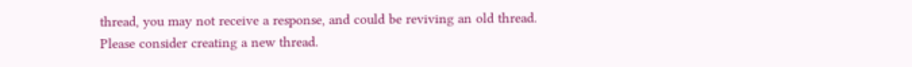thread, you may not receive a response, and could be reviving an old thread. Please consider creating a new thread.